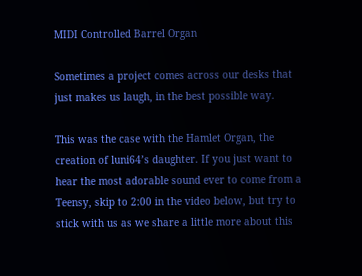MIDI Controlled Barrel Organ

Sometimes a project comes across our desks that just makes us laugh, in the best possible way.

This was the case with the Hamlet Organ, the creation of luni64’s daughter. If you just want to hear the most adorable sound ever to come from a Teensy, skip to 2:00 in the video below, but try to stick with us as we share a little more about this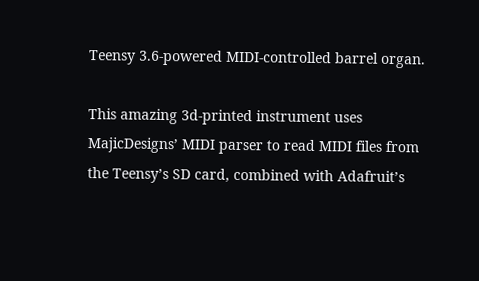Teensy 3.6-powered MIDI-controlled barrel organ.

This amazing 3d-printed instrument uses MajicDesigns’ MIDI parser to read MIDI files from the Teensy’s SD card, combined with Adafruit’s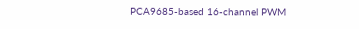PCA9685-based 16-channel PWM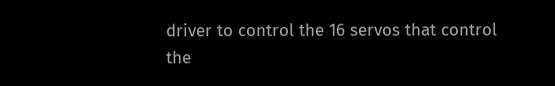driver to control the 16 servos that control the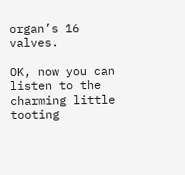organ’s 16 valves.

OK, now you can listen to the charming little tooting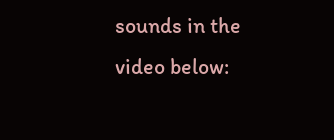sounds in the video below: